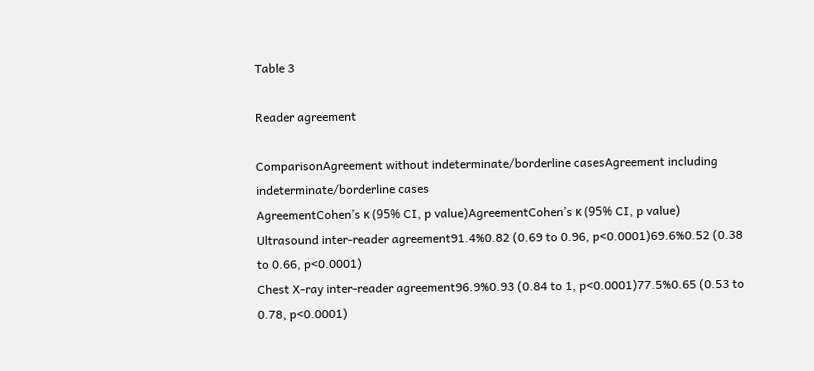Table 3

Reader agreement

ComparisonAgreement without indeterminate/borderline casesAgreement including indeterminate/borderline cases
AgreementCohen’s κ (95% CI, p value)AgreementCohen’s κ (95% CI, p value)
Ultrasound inter-reader agreement91.4%0.82 (0.69 to 0.96, p<0.0001)69.6%0.52 (0.38 to 0.66, p<0.0001)
Chest X-ray inter-reader agreement96.9%0.93 (0.84 to 1, p<0.0001)77.5%0.65 (0.53 to 0.78, p<0.0001)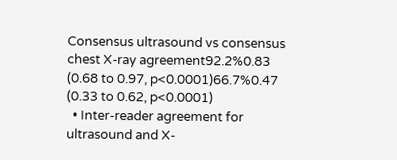Consensus ultrasound vs consensus chest X-ray agreement92.2%0.83 (0.68 to 0.97, p<0.0001)66.7%0.47 (0.33 to 0.62, p<0.0001)
  • Inter-reader agreement for ultrasound and X-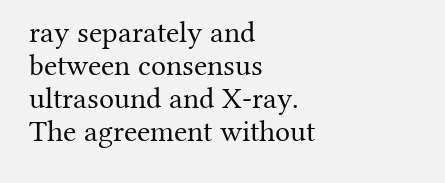ray separately and between consensus ultrasound and X-ray. The agreement without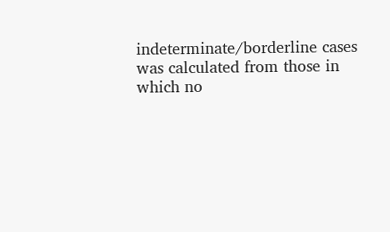indeterminate/borderline cases was calculated from those in which no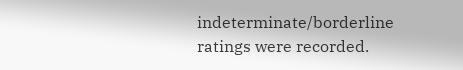indeterminate/borderline ratings were recorded.